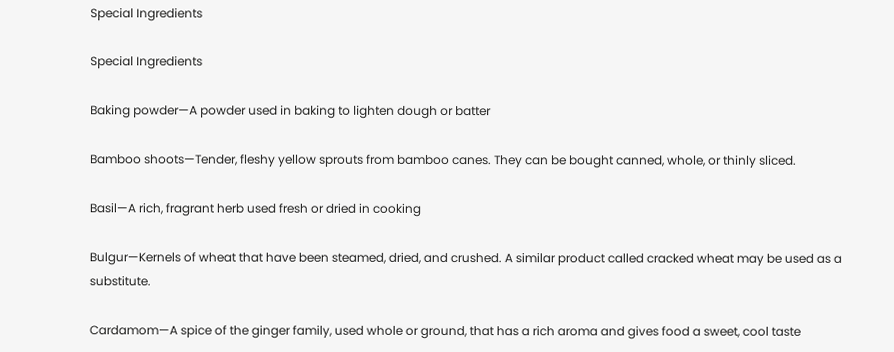Special Ingredients

Special Ingredients

Baking powder—A powder used in baking to lighten dough or batter

Bamboo shoots—Tender, fleshy yellow sprouts from bamboo canes. They can be bought canned, whole, or thinly sliced.

Basil—A rich, fragrant herb used fresh or dried in cooking

Bulgur—Kernels of wheat that have been steamed, dried, and crushed. A similar product called cracked wheat may be used as a substitute.

Cardamom—A spice of the ginger family, used whole or ground, that has a rich aroma and gives food a sweet, cool taste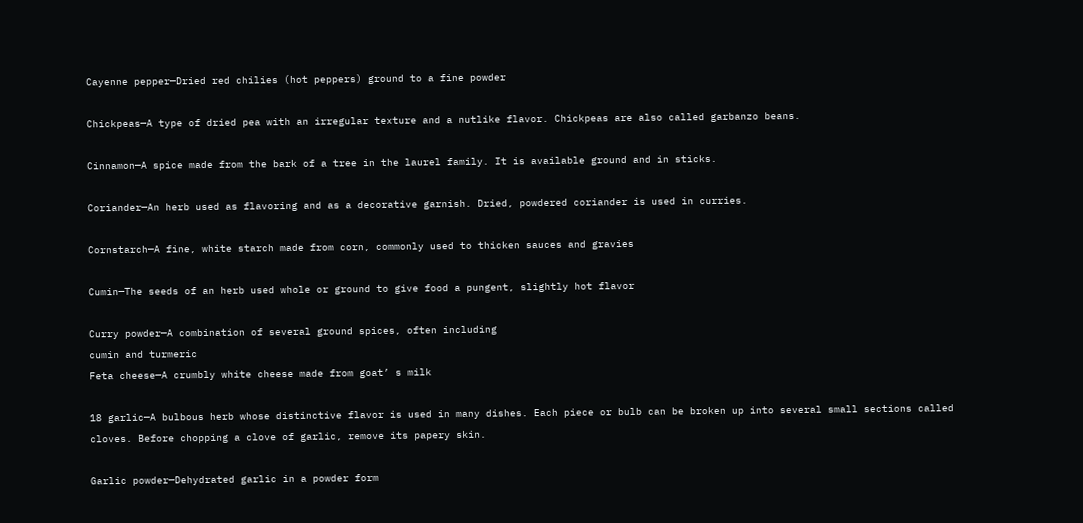Cayenne pepper—Dried red chilies (hot peppers) ground to a fine powder

Chickpeas—A type of dried pea with an irregular texture and a nutlike flavor. Chickpeas are also called garbanzo beans.

Cinnamon—A spice made from the bark of a tree in the laurel family. It is available ground and in sticks.

Coriander—An herb used as flavoring and as a decorative garnish. Dried, powdered coriander is used in curries.

Cornstarch—A fine, white starch made from corn, commonly used to thicken sauces and gravies

Cumin—The seeds of an herb used whole or ground to give food a pungent, slightly hot flavor

Curry powder—A combination of several ground spices, often including
cumin and turmeric
Feta cheese—A crumbly white cheese made from goat’ s milk

18 garlic—A bulbous herb whose distinctive flavor is used in many dishes. Each piece or bulb can be broken up into several small sections called cloves. Before chopping a clove of garlic, remove its papery skin.

Garlic powder—Dehydrated garlic in a powder form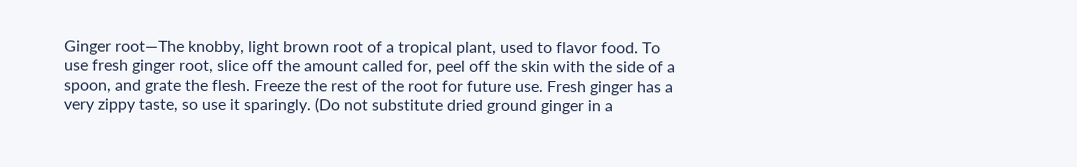Ginger root—The knobby, light brown root of a tropical plant, used to flavor food. To use fresh ginger root, slice off the amount called for, peel off the skin with the side of a spoon, and grate the flesh. Freeze the rest of the root for future use. Fresh ginger has a very zippy taste, so use it sparingly. (Do not substitute dried ground ginger in a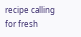recipe calling for fresh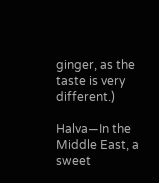ginger, as the taste is very different.)

Halva—In the Middle East, a sweet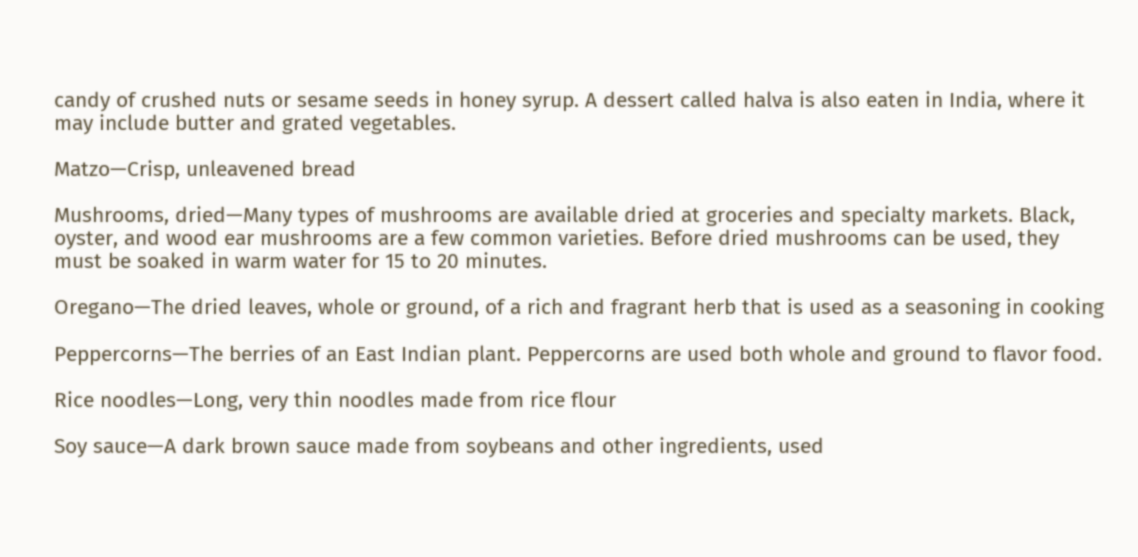candy of crushed nuts or sesame seeds in honey syrup. A dessert called halva is also eaten in India, where it may include butter and grated vegetables.

Matzo—Crisp, unleavened bread

Mushrooms, dried—Many types of mushrooms are available dried at groceries and specialty markets. Black, oyster, and wood ear mushrooms are a few common varieties. Before dried mushrooms can be used, they must be soaked in warm water for 15 to 20 minutes.

Oregano—The dried leaves, whole or ground, of a rich and fragrant herb that is used as a seasoning in cooking

Peppercorns—The berries of an East Indian plant. Peppercorns are used both whole and ground to flavor food.

Rice noodles—Long, very thin noodles made from rice flour

Soy sauce—A dark brown sauce made from soybeans and other ingredients, used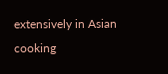extensively in Asian cooking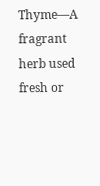Thyme—A fragrant herb used fresh or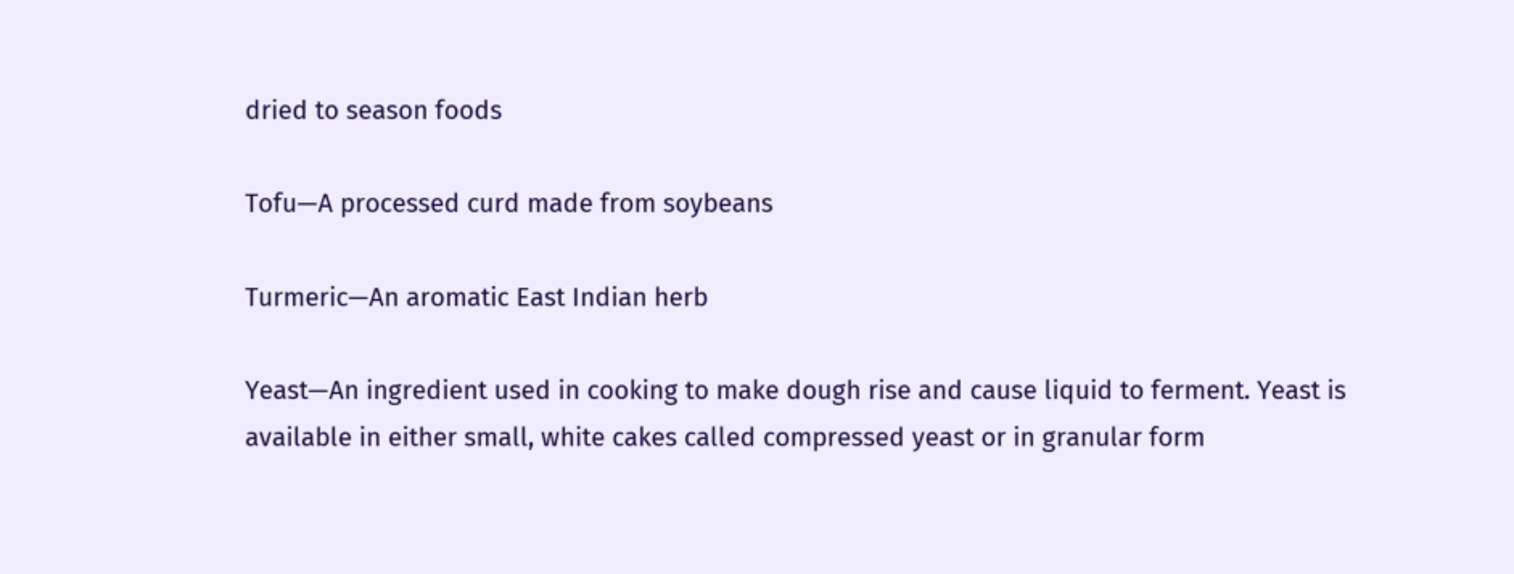dried to season foods

Tofu—A processed curd made from soybeans

Turmeric—An aromatic East Indian herb

Yeast—An ingredient used in cooking to make dough rise and cause liquid to ferment. Yeast is available in either small, white cakes called compressed yeast or in granular form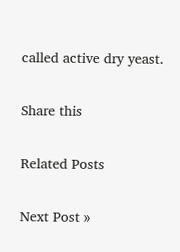called active dry yeast.

Share this

Related Posts

Next Post »